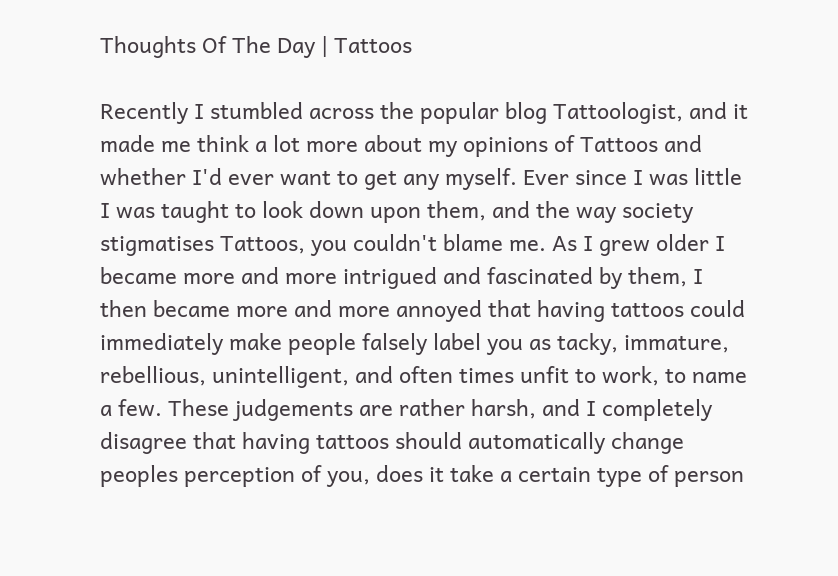Thoughts Of The Day | Tattoos

Recently I stumbled across the popular blog Tattoologist, and it made me think a lot more about my opinions of Tattoos and whether I'd ever want to get any myself. Ever since I was little I was taught to look down upon them, and the way society stigmatises Tattoos, you couldn't blame me. As I grew older I became more and more intrigued and fascinated by them, I then became more and more annoyed that having tattoos could immediately make people falsely label you as tacky, immature, rebellious, unintelligent, and often times unfit to work, to name a few. These judgements are rather harsh, and I completely disagree that having tattoos should automatically change peoples perception of you, does it take a certain type of person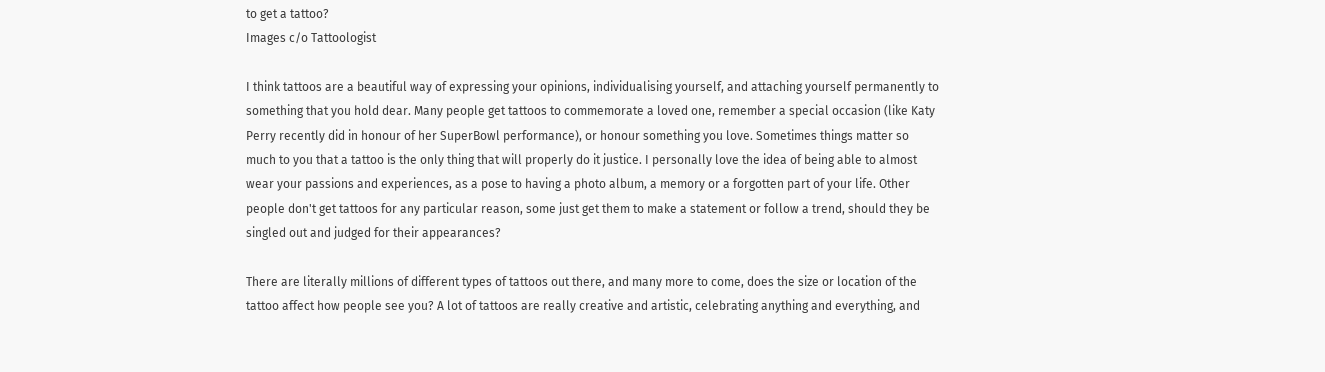to get a tattoo?
Images c/o Tattoologist

I think tattoos are a beautiful way of expressing your opinions, individualising yourself, and attaching yourself permanently to something that you hold dear. Many people get tattoos to commemorate a loved one, remember a special occasion (like Katy Perry recently did in honour of her SuperBowl performance), or honour something you love. Sometimes things matter so much to you that a tattoo is the only thing that will properly do it justice. I personally love the idea of being able to almost wear your passions and experiences, as a pose to having a photo album, a memory or a forgotten part of your life. Other people don't get tattoos for any particular reason, some just get them to make a statement or follow a trend, should they be singled out and judged for their appearances?

There are literally millions of different types of tattoos out there, and many more to come, does the size or location of the tattoo affect how people see you? A lot of tattoos are really creative and artistic, celebrating anything and everything, and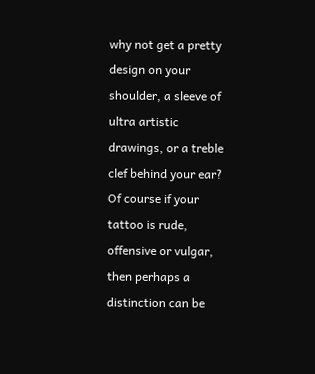why not get a pretty design on your shoulder, a sleeve of ultra artistic drawings, or a treble clef behind your ear? Of course if your tattoo is rude, offensive or vulgar, then perhaps a distinction can be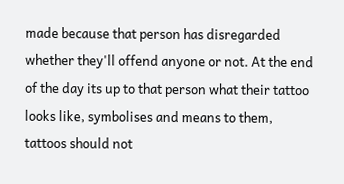made because that person has disregarded whether they'll offend anyone or not. At the end of the day its up to that person what their tattoo looks like, symbolises and means to them, tattoos should not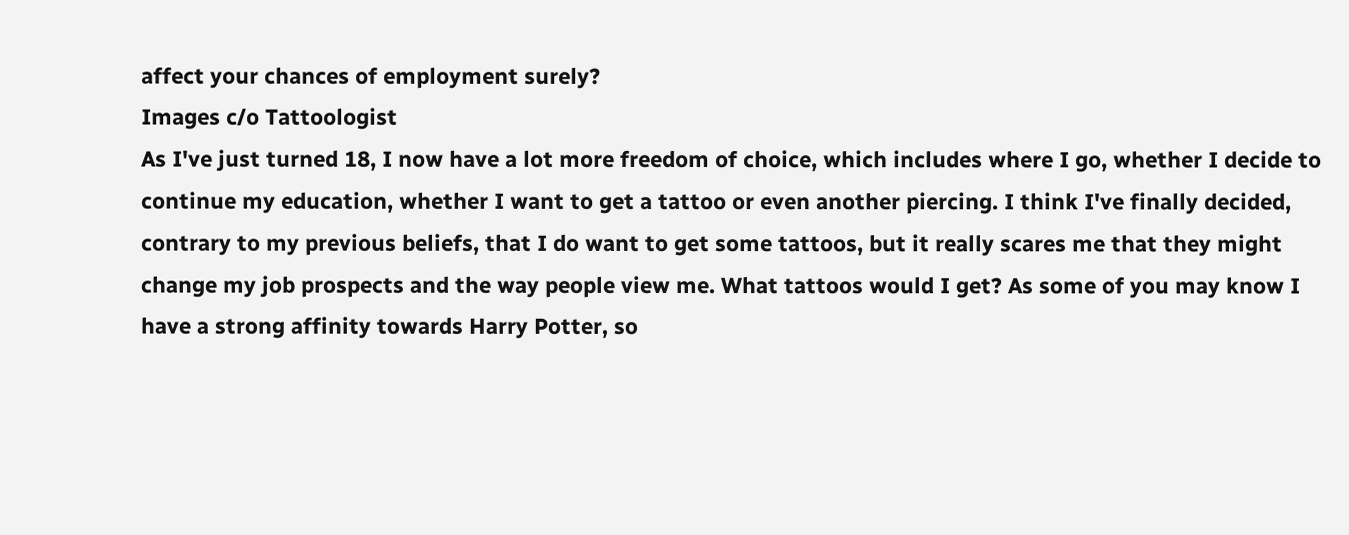affect your chances of employment surely?
Images c/o Tattoologist
As I've just turned 18, I now have a lot more freedom of choice, which includes where I go, whether I decide to continue my education, whether I want to get a tattoo or even another piercing. I think I've finally decided, contrary to my previous beliefs, that I do want to get some tattoos, but it really scares me that they might change my job prospects and the way people view me. What tattoos would I get? As some of you may know I have a strong affinity towards Harry Potter, so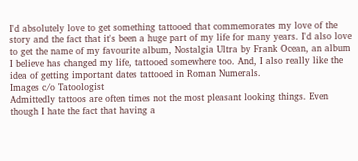I'd absolutely love to get something tattooed that commemorates my love of the story and the fact that it's been a huge part of my life for many years. I'd also love to get the name of my favourite album, Nostalgia Ultra by Frank Ocean, an album I believe has changed my life, tattooed somewhere too. And, I also really like the idea of getting important dates tattooed in Roman Numerals.
Images c/o Tatoologist
Admittedly tattoos are often times not the most pleasant looking things. Even though I hate the fact that having a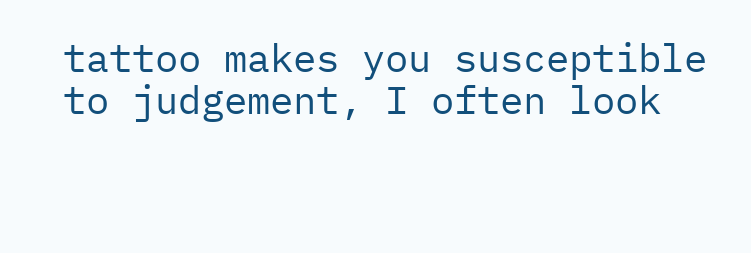tattoo makes you susceptible to judgement, I often look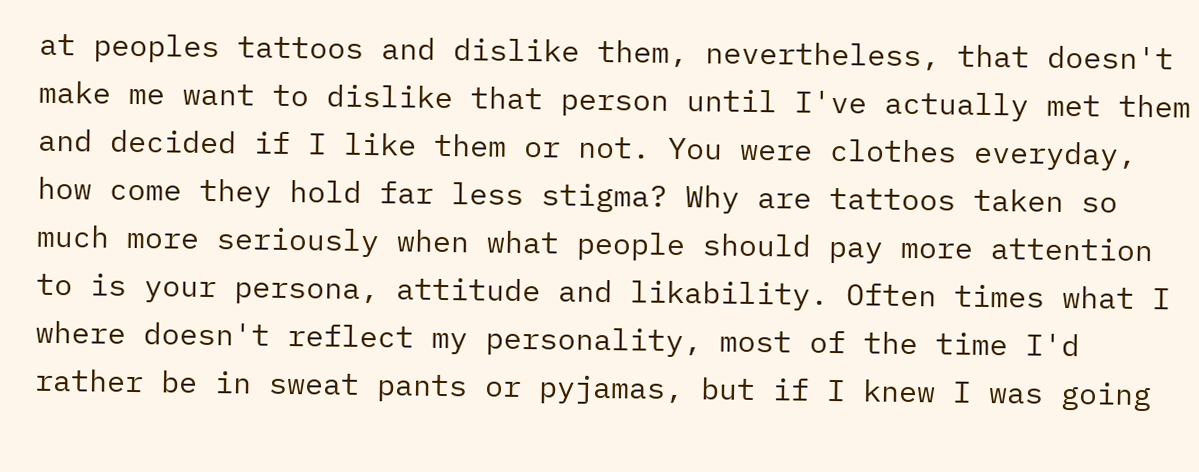at peoples tattoos and dislike them, nevertheless, that doesn't make me want to dislike that person until I've actually met them and decided if I like them or not. You were clothes everyday, how come they hold far less stigma? Why are tattoos taken so much more seriously when what people should pay more attention to is your persona, attitude and likability. Often times what I where doesn't reflect my personality, most of the time I'd rather be in sweat pants or pyjamas, but if I knew I was going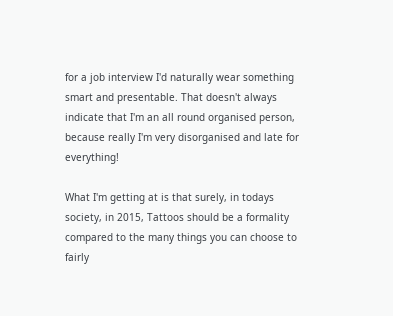for a job interview I'd naturally wear something smart and presentable. That doesn't always indicate that I'm an all round organised person, because really I'm very disorganised and late for everything!

What I'm getting at is that surely, in todays society, in 2015, Tattoos should be a formality compared to the many things you can choose to fairly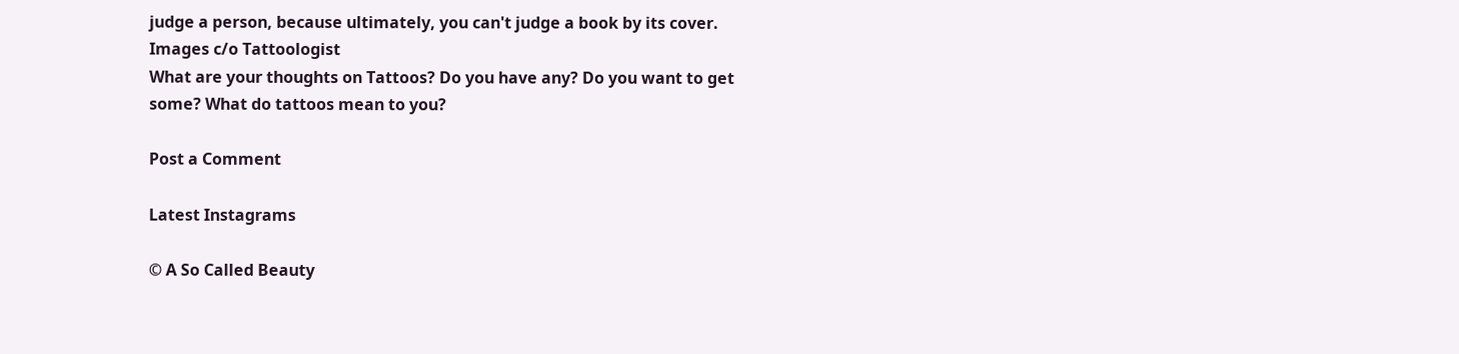judge a person, because ultimately, you can't judge a book by its cover.
Images c/o Tattoologist
What are your thoughts on Tattoos? Do you have any? Do you want to get some? What do tattoos mean to you?

Post a Comment

Latest Instagrams

© A So Called Beauty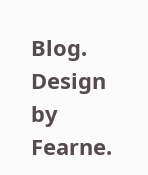Blog. Design by Fearne.